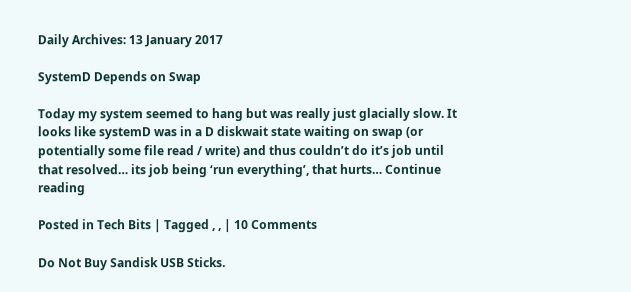Daily Archives: 13 January 2017

SystemD Depends on Swap

Today my system seemed to hang but was really just glacially slow. It looks like systemD was in a D diskwait state waiting on swap (or potentially some file read / write) and thus couldn’t do it’s job until that resolved… its job being ‘run everything’, that hurts… Continue reading

Posted in Tech Bits | Tagged , , | 10 Comments

Do Not Buy Sandisk USB Sticks.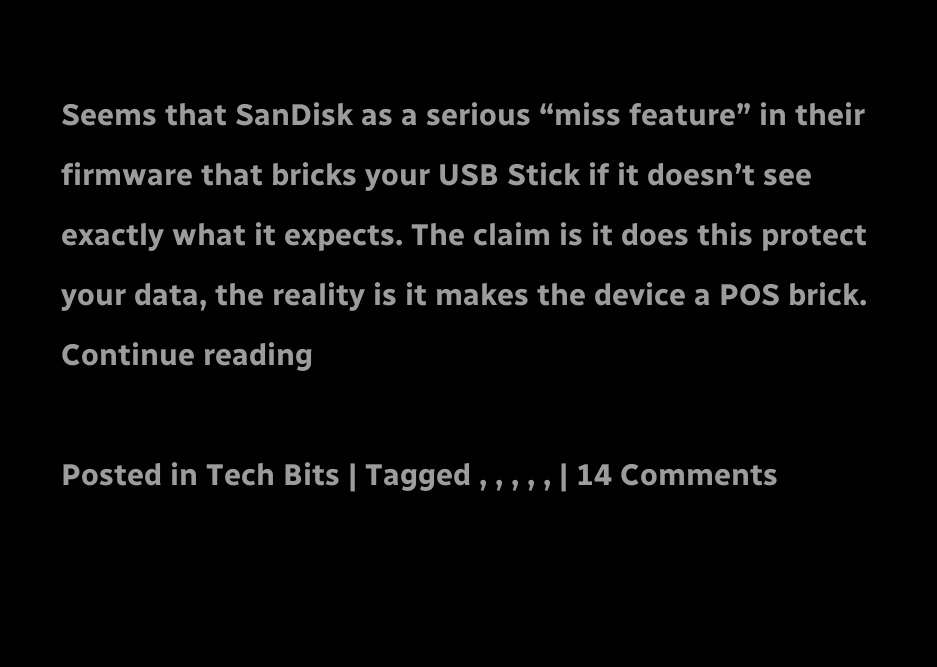Seems that SanDisk as a serious “miss feature” in their firmware that bricks your USB Stick if it doesn’t see exactly what it expects. The claim is it does this protect your data, the reality is it makes the device a POS brick. Continue reading

Posted in Tech Bits | Tagged , , , , , | 14 Comments